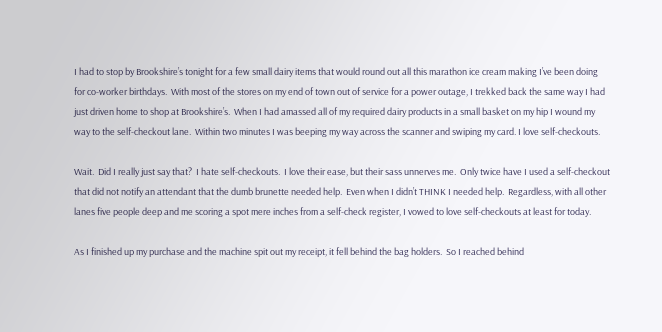I had to stop by Brookshire’s tonight for a few small dairy items that would round out all this marathon ice cream making I’ve been doing for co-worker birthdays.  With most of the stores on my end of town out of service for a power outage, I trekked back the same way I had just driven home to shop at Brookshire’s.  When I had amassed all of my required dairy products in a small basket on my hip I wound my way to the self-checkout lane.  Within two minutes I was beeping my way across the scanner and swiping my card. I love self-checkouts.

Wait.  Did I really just say that?  I hate self-checkouts.  I love their ease, but their sass unnerves me.  Only twice have I used a self-checkout that did not notify an attendant that the dumb brunette needed help.  Even when I didn’t THINK I needed help.  Regardless, with all other lanes five people deep and me scoring a spot mere inches from a self-check register, I vowed to love self-checkouts at least for today.

As I finished up my purchase and the machine spit out my receipt, it fell behind the bag holders.  So I reached behind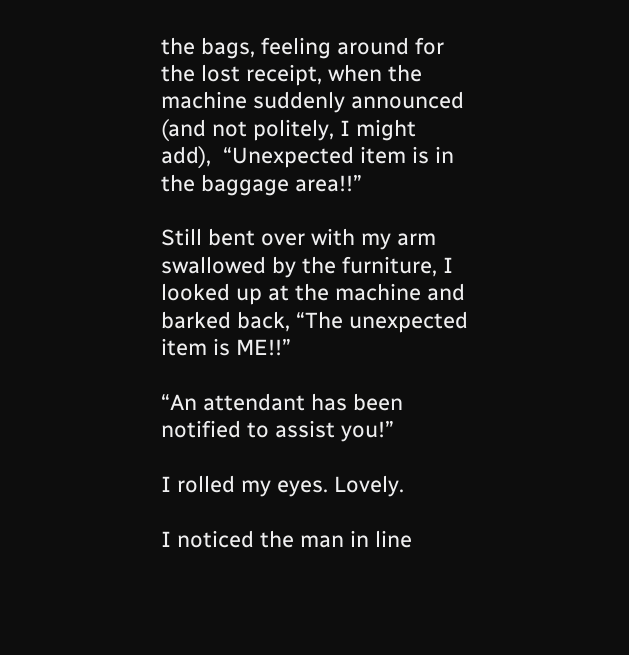the bags, feeling around for the lost receipt, when the machine suddenly announced (and not politely, I might add),  “Unexpected item is in the baggage area!!”

Still bent over with my arm swallowed by the furniture, I looked up at the machine and barked back, “The unexpected item is ME!!”

“An attendant has been notified to assist you!”

I rolled my eyes. Lovely.

I noticed the man in line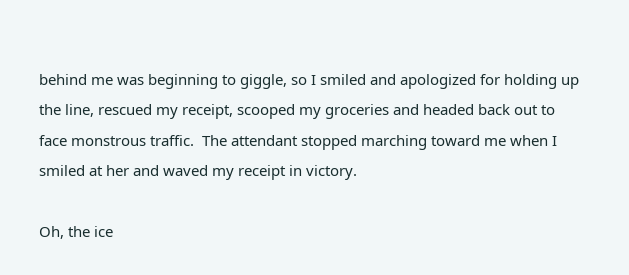behind me was beginning to giggle, so I smiled and apologized for holding up the line, rescued my receipt, scooped my groceries and headed back out to face monstrous traffic.  The attendant stopped marching toward me when I smiled at her and waved my receipt in victory.

Oh, the ice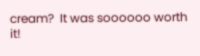cream?  It was soooooo worth it!